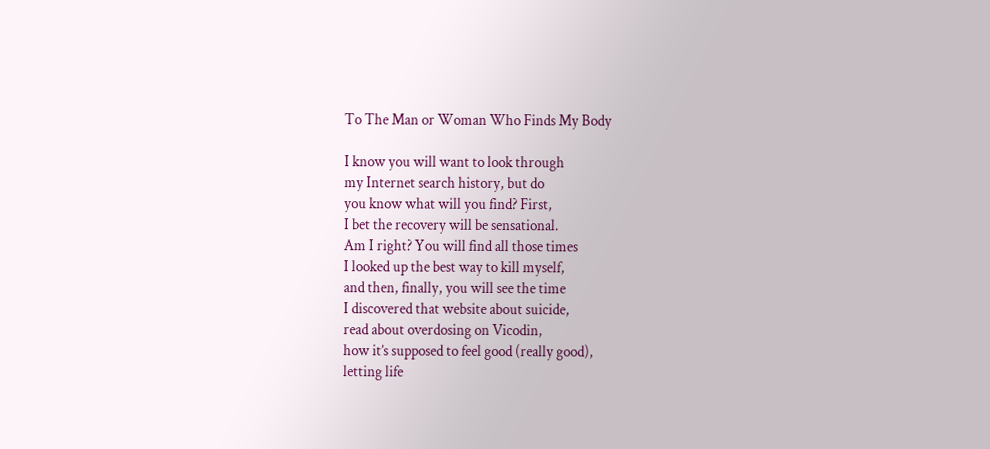To The Man or Woman Who Finds My Body

I know you will want to look through
my Internet search history, but do
you know what will you find? First,
I bet the recovery will be sensational.
Am I right? You will find all those times
I looked up the best way to kill myself,
and then, finally, you will see the time
I discovered that website about suicide,
read about overdosing on Vicodin,
how it’s supposed to feel good (really good),
letting life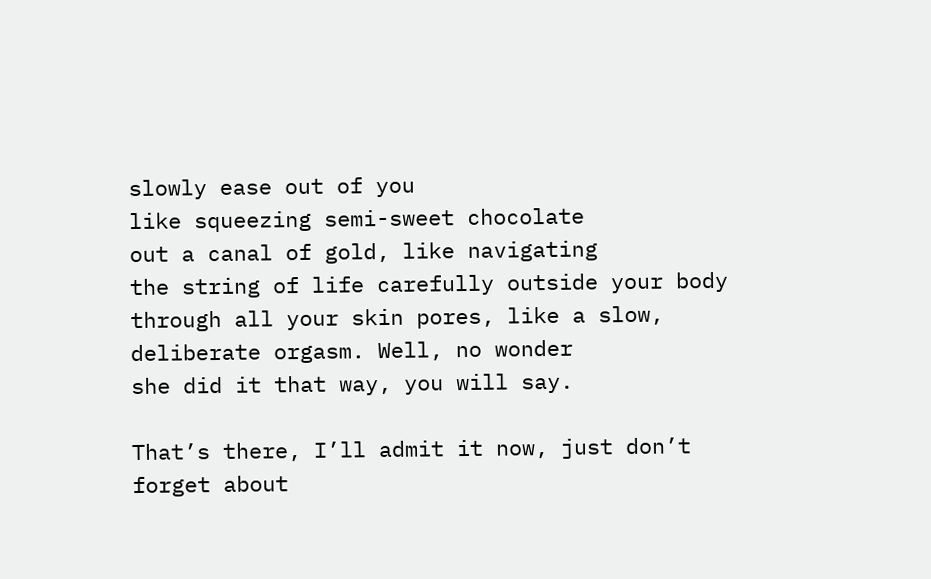slowly ease out of you
like squeezing semi-sweet chocolate
out a canal of gold, like navigating
the string of life carefully outside your body
through all your skin pores, like a slow,
deliberate orgasm. Well, no wonder
she did it that way, you will say.

That’s there, I’ll admit it now, just don’t
forget about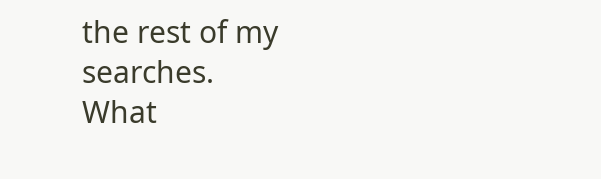the rest of my searches.
What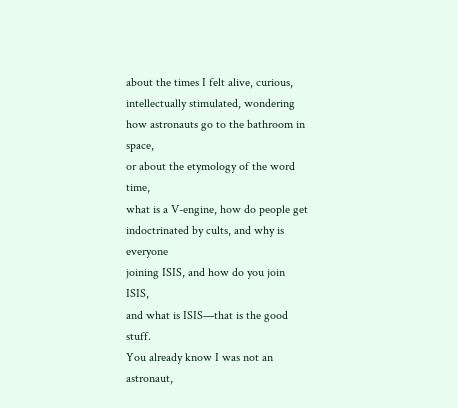about the times I felt alive, curious,
intellectually stimulated, wondering
how astronauts go to the bathroom in space,
or about the etymology of the word time,
what is a V-engine, how do people get
indoctrinated by cults, and why is everyone
joining ISIS, and how do you join ISIS,
and what is ISIS—that is the good stuff.
You already know I was not an astronaut,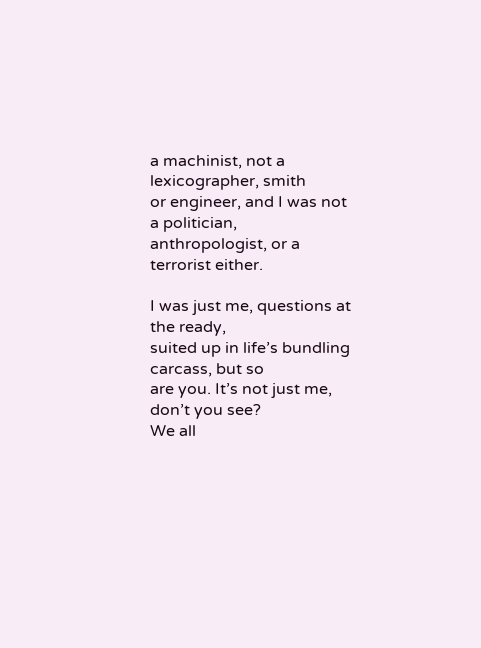a machinist, not a lexicographer, smith
or engineer, and I was not a politician,
anthropologist, or a terrorist either.

I was just me, questions at the ready,
suited up in life’s bundling carcass, but so
are you. It’s not just me, don’t you see?
We all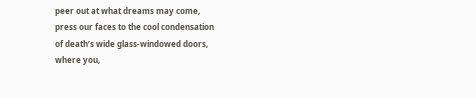peer out at what dreams may come,
press our faces to the cool condensation
of death’s wide glass-windowed doors,
where you,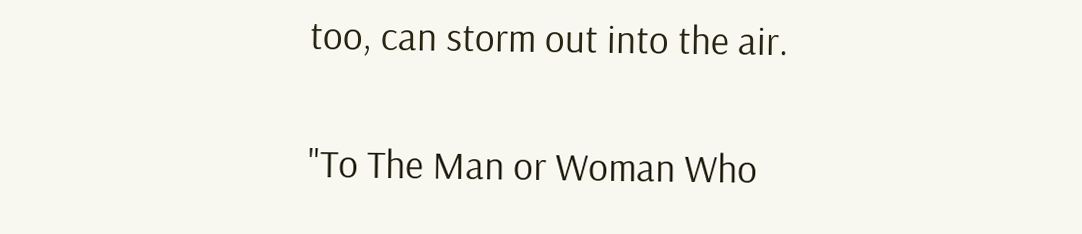too, can storm out into the air.


"To The Man or Woman Who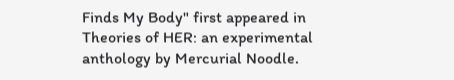Finds My Body" first appeared in Theories of HER: an experimental anthology by Mercurial Noodle.